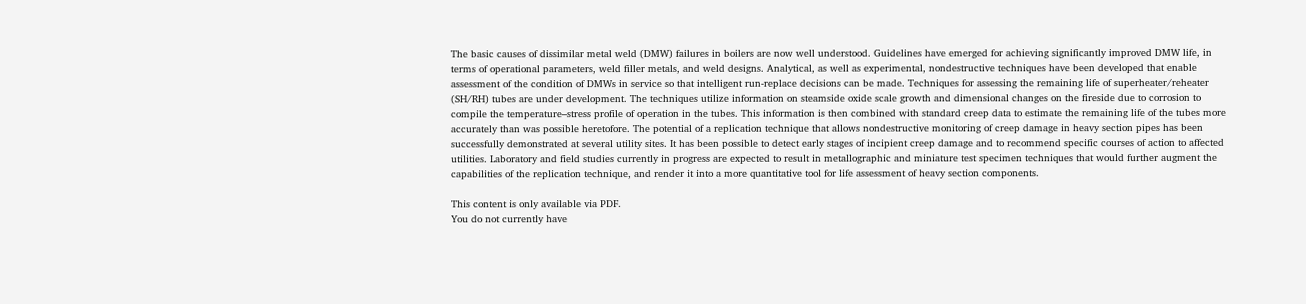The basic causes of dissimilar metal weld (DMW) failures in boilers are now well understood. Guidelines have emerged for achieving significantly improved DMW life, in terms of operational parameters, weld filler metals, and weld designs. Analytical, as well as experimental, nondestructive techniques have been developed that enable assessment of the condition of DMWs in service so that intelligent run-replace decisions can be made. Techniques for assessing the remaining life of superheater/reheater (SH/RH) tubes are under development. The techniques utilize information on steamside oxide scale growth and dimensional changes on the fireside due to corrosion to compile the temperature–stress profile of operation in the tubes. This information is then combined with standard creep data to estimate the remaining life of the tubes more accurately than was possible heretofore. The potential of a replication technique that allows nondestructive monitoring of creep damage in heavy section pipes has been successfully demonstrated at several utility sites. It has been possible to detect early stages of incipient creep damage and to recommend specific courses of action to affected utilities. Laboratory and field studies currently in progress are expected to result in metallographic and miniature test specimen techniques that would further augment the capabilities of the replication technique, and render it into a more quantitative tool for life assessment of heavy section components.

This content is only available via PDF.
You do not currently have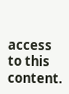access to this content.